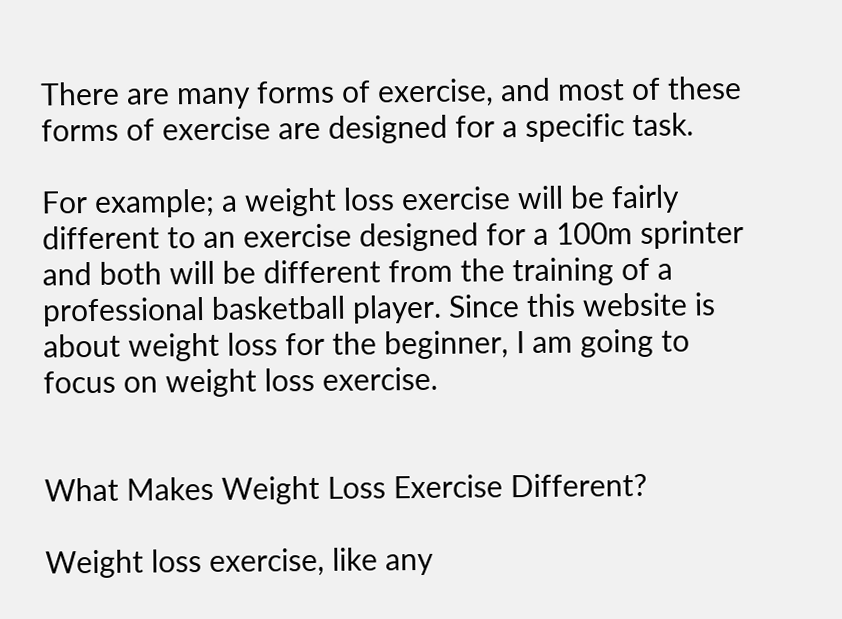There are many forms of exercise, and most of these forms of exercise are designed for a specific task.

For example; a weight loss exercise will be fairly different to an exercise designed for a 100m sprinter and both will be different from the training of a professional basketball player. Since this website is about weight loss for the beginner, I am going to focus on weight loss exercise.


What Makes Weight Loss Exercise Different?

Weight loss exercise, like any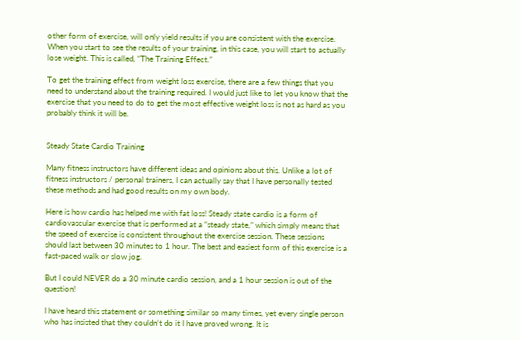other form of exercise, will only yield results if you are consistent with the exercise. When you start to see the results of your training, in this case, you will start to actually lose weight. This is called, “The Training Effect.”

To get the training effect from weight loss exercise, there are a few things that you need to understand about the training required. I would just like to let you know that the exercise that you need to do to get the most effective weight loss is not as hard as you probably think it will be.


Steady State Cardio Training

Many fitness instructors have different ideas and opinions about this. Unlike a lot of fitness instructors / personal trainers, I can actually say that I have personally tested these methods and had good results on my own body.

Here is how cardio has helped me with fat loss! Steady state cardio is a form of cardiovascular exercise that is performed at a “steady state,” which simply means that the speed of exercise is consistent throughout the exercise session. These sessions should last between 30 minutes to 1 hour. The best and easiest form of this exercise is a fast-paced walk or slow jog.

But I could NEVER do a 30 minute cardio session, and a 1 hour session is out of the question!

I have heard this statement or something similar so many times, yet every single person who has insisted that they couldn’t do it I have proved wrong. It is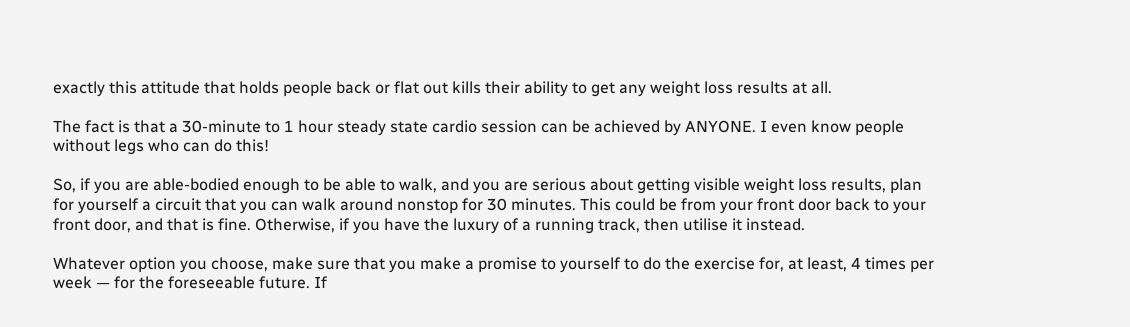exactly this attitude that holds people back or flat out kills their ability to get any weight loss results at all.

The fact is that a 30-minute to 1 hour steady state cardio session can be achieved by ANYONE. I even know people without legs who can do this!

So, if you are able-bodied enough to be able to walk, and you are serious about getting visible weight loss results, plan for yourself a circuit that you can walk around nonstop for 30 minutes. This could be from your front door back to your front door, and that is fine. Otherwise, if you have the luxury of a running track, then utilise it instead.

Whatever option you choose, make sure that you make a promise to yourself to do the exercise for, at least, 4 times per week — for the foreseeable future. If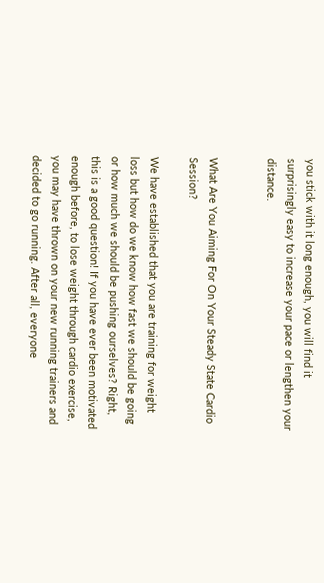you stick with it long enough, you will find it surprisingly easy to increase your pace or lengthen your distance.


What Are You Aiming For On Your Steady State Cardio Session?

We have established that you are training for weight loss but how do we know how fast we should be going or how much we should be pushing ourselves? Right, this is a good question! If you have ever been motivated enough before, to lose weight through cardio exercise, you may have thrown on your new running trainers and decided to go running. After all, everyone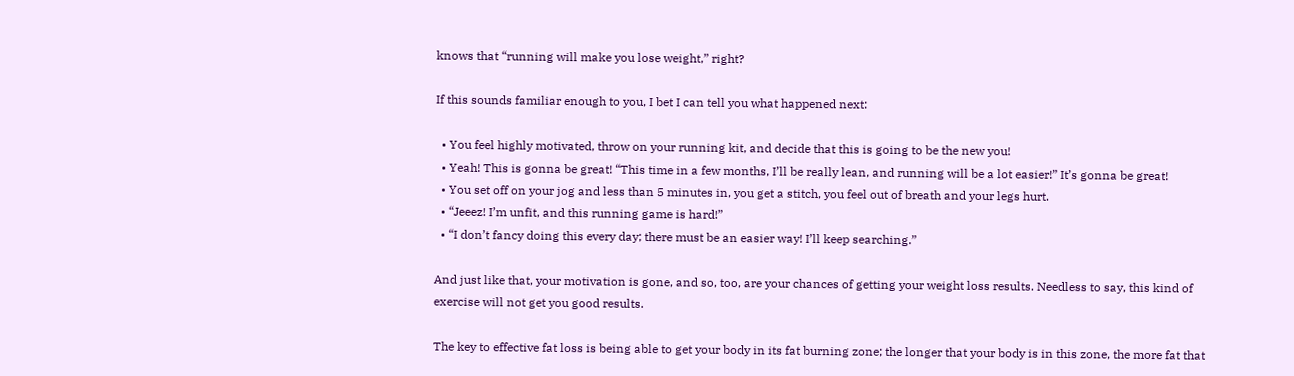knows that “running will make you lose weight,” right?

If this sounds familiar enough to you, I bet I can tell you what happened next:

  • You feel highly motivated, throw on your running kit, and decide that this is going to be the new you!
  • Yeah! This is gonna be great! “This time in a few months, I’ll be really lean, and running will be a lot easier!” It’s gonna be great!
  • You set off on your jog and less than 5 minutes in, you get a stitch, you feel out of breath and your legs hurt.
  • “Jeeez! I’m unfit, and this running game is hard!”
  • “I don’t fancy doing this every day; there must be an easier way! I’ll keep searching.”

And just like that, your motivation is gone, and so, too, are your chances of getting your weight loss results. Needless to say, this kind of exercise will not get you good results.

The key to effective fat loss is being able to get your body in its fat burning zone; the longer that your body is in this zone, the more fat that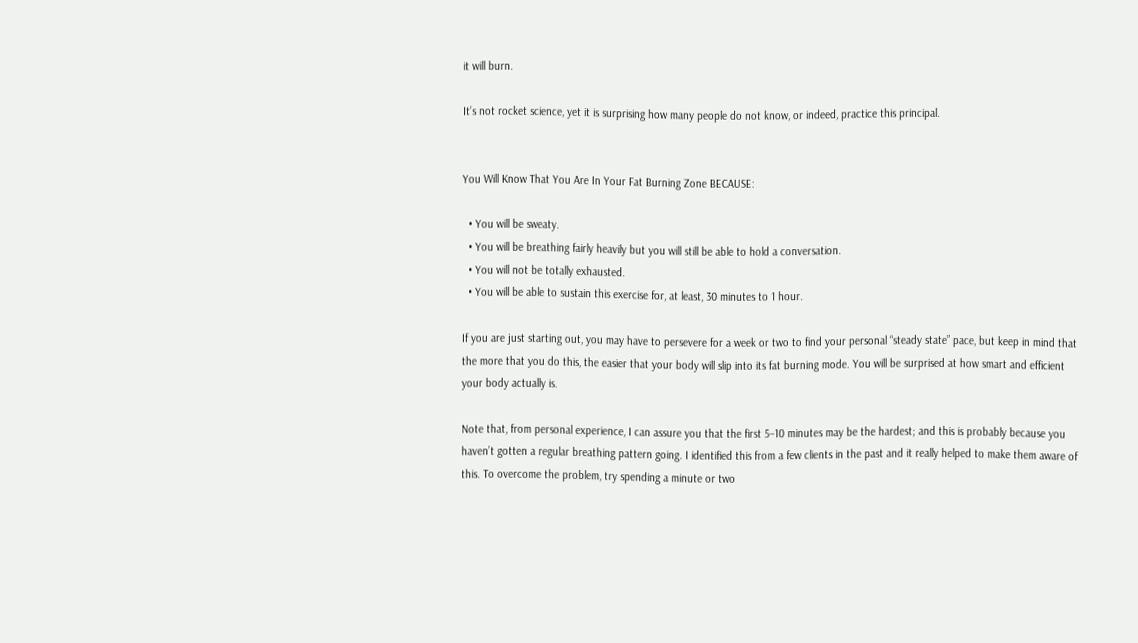it will burn.

It’s not rocket science, yet it is surprising how many people do not know, or indeed, practice this principal.


You Will Know That You Are In Your Fat Burning Zone BECAUSE:

  • You will be sweaty.
  • You will be breathing fairly heavily but you will still be able to hold a conversation.
  • You will not be totally exhausted.
  • You will be able to sustain this exercise for, at least, 30 minutes to 1 hour.

If you are just starting out, you may have to persevere for a week or two to find your personal “steady state” pace, but keep in mind that the more that you do this, the easier that your body will slip into its fat burning mode. You will be surprised at how smart and efficient your body actually is.

Note that, from personal experience, I can assure you that the first 5–10 minutes may be the hardest; and this is probably because you haven’t gotten a regular breathing pattern going. I identified this from a few clients in the past and it really helped to make them aware of this. To overcome the problem, try spending a minute or two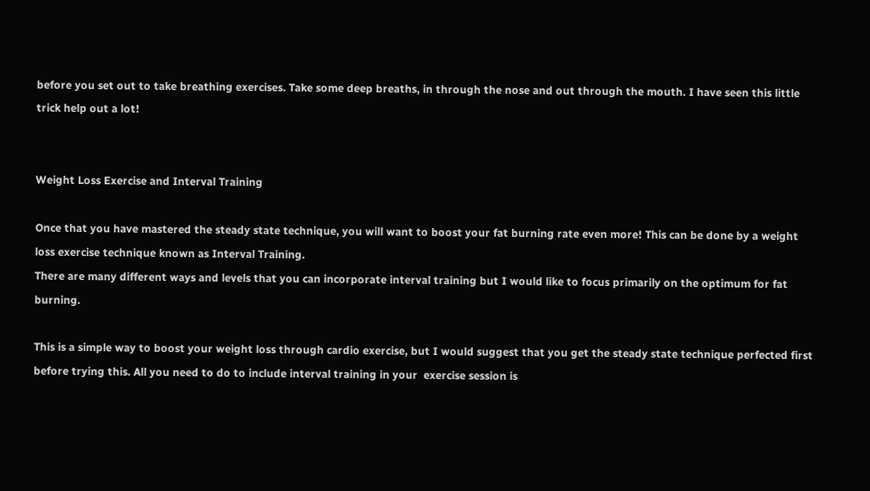before you set out to take breathing exercises. Take some deep breaths, in through the nose and out through the mouth. I have seen this little trick help out a lot!


Weight Loss Exercise and Interval Training

Once that you have mastered the steady state technique, you will want to boost your fat burning rate even more! This can be done by a weight loss exercise technique known as Interval Training.
There are many different ways and levels that you can incorporate interval training but I would like to focus primarily on the optimum for fat burning.

This is a simple way to boost your weight loss through cardio exercise, but I would suggest that you get the steady state technique perfected first before trying this. All you need to do to include interval training in your  exercise session is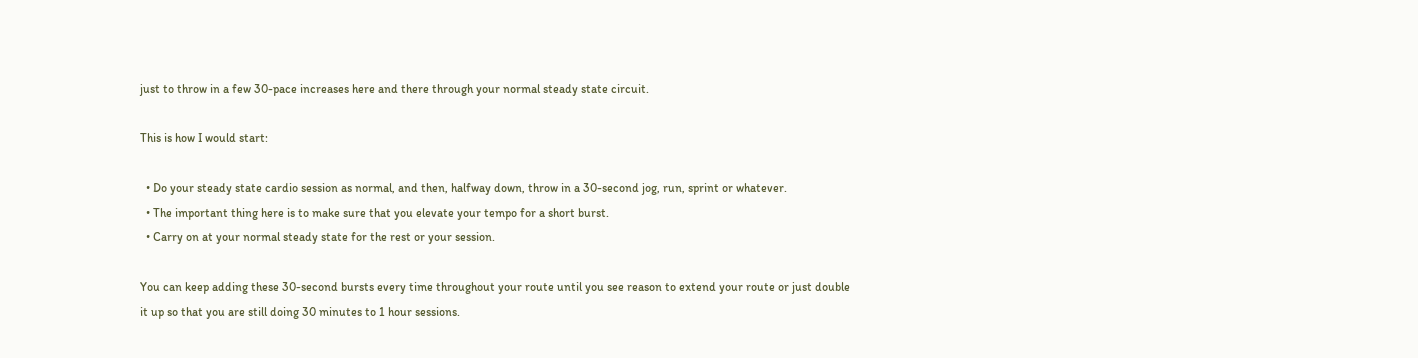just to throw in a few 30-pace increases here and there through your normal steady state circuit.

This is how I would start:

  • Do your steady state cardio session as normal, and then, halfway down, throw in a 30-second jog, run, sprint or whatever.
  • The important thing here is to make sure that you elevate your tempo for a short burst.
  • Carry on at your normal steady state for the rest or your session.

You can keep adding these 30-second bursts every time throughout your route until you see reason to extend your route or just double it up so that you are still doing 30 minutes to 1 hour sessions.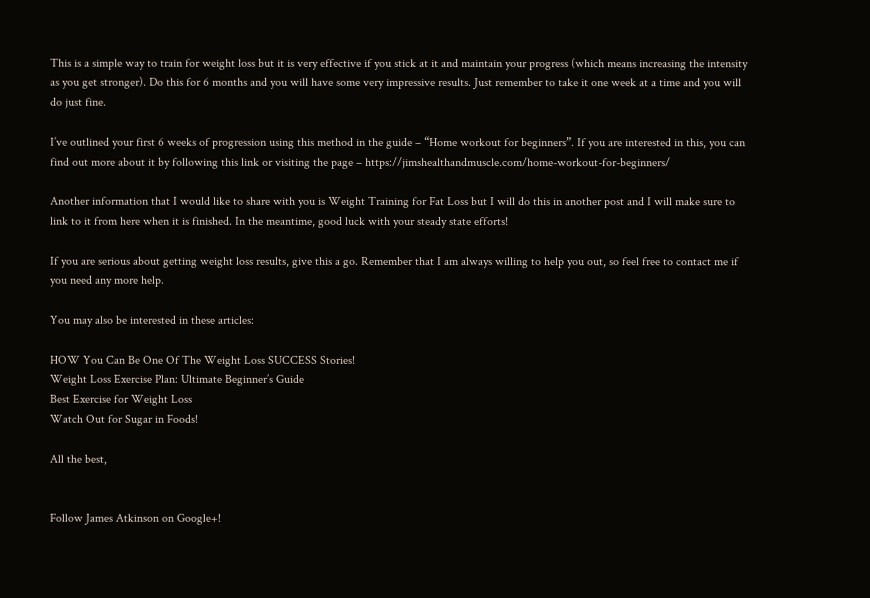This is a simple way to train for weight loss but it is very effective if you stick at it and maintain your progress (which means increasing the intensity as you get stronger). Do this for 6 months and you will have some very impressive results. Just remember to take it one week at a time and you will do just fine.

I’ve outlined your first 6 weeks of progression using this method in the guide – “Home workout for beginners”. If you are interested in this, you can find out more about it by following this link or visiting the page – https://jimshealthandmuscle.com/home-workout-for-beginners/

Another information that I would like to share with you is Weight Training for Fat Loss but I will do this in another post and I will make sure to link to it from here when it is finished. In the meantime, good luck with your steady state efforts!

If you are serious about getting weight loss results, give this a go. Remember that I am always willing to help you out, so feel free to contact me if you need any more help.

You may also be interested in these articles:

HOW You Can Be One Of The Weight Loss SUCCESS Stories!
Weight Loss Exercise Plan: Ultimate Beginner’s Guide
Best Exercise for Weight Loss
Watch Out for Sugar in Foods!

All the best,


Follow James Atkinson on Google+!